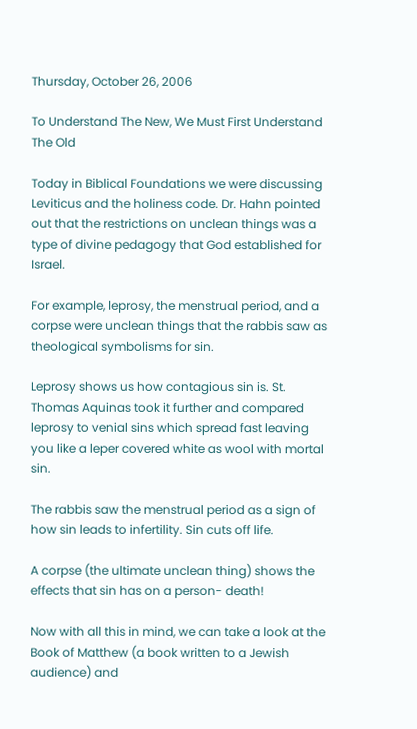Thursday, October 26, 2006

To Understand The New, We Must First Understand The Old

Today in Biblical Foundations we were discussing Leviticus and the holiness code. Dr. Hahn pointed out that the restrictions on unclean things was a type of divine pedagogy that God established for Israel.

For example, leprosy, the menstrual period, and a corpse were unclean things that the rabbis saw as theological symbolisms for sin.

Leprosy shows us how contagious sin is. St. Thomas Aquinas took it further and compared leprosy to venial sins which spread fast leaving you like a leper covered white as wool with mortal sin.

The rabbis saw the menstrual period as a sign of how sin leads to infertility. Sin cuts off life.

A corpse (the ultimate unclean thing) shows the effects that sin has on a person- death!

Now with all this in mind, we can take a look at the Book of Matthew (a book written to a Jewish audience) and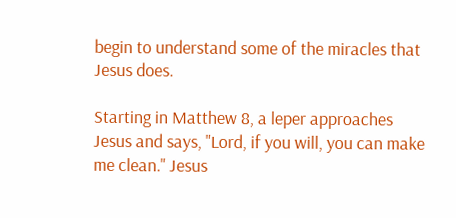begin to understand some of the miracles that Jesus does.

Starting in Matthew 8, a leper approaches Jesus and says, "Lord, if you will, you can make me clean." Jesus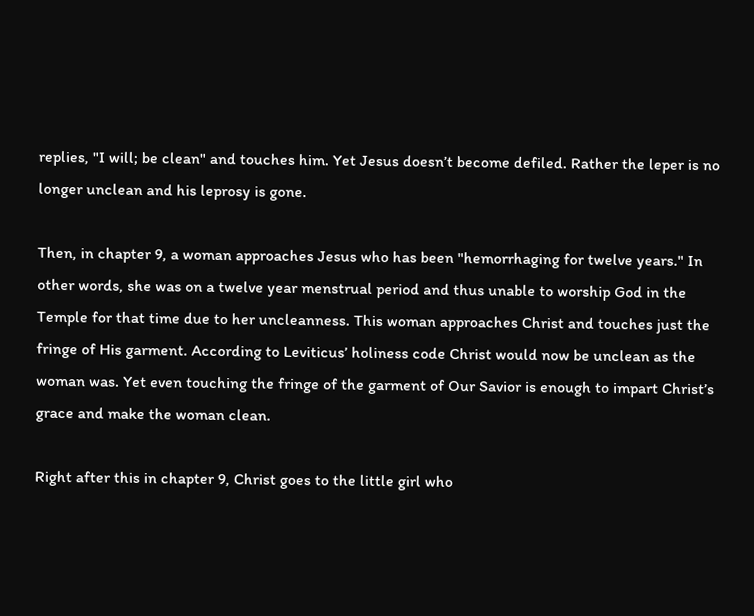replies, "I will; be clean" and touches him. Yet Jesus doesn’t become defiled. Rather the leper is no longer unclean and his leprosy is gone.

Then, in chapter 9, a woman approaches Jesus who has been "hemorrhaging for twelve years." In other words, she was on a twelve year menstrual period and thus unable to worship God in the Temple for that time due to her uncleanness. This woman approaches Christ and touches just the fringe of His garment. According to Leviticus’ holiness code Christ would now be unclean as the woman was. Yet even touching the fringe of the garment of Our Savior is enough to impart Christ’s grace and make the woman clean.

Right after this in chapter 9, Christ goes to the little girl who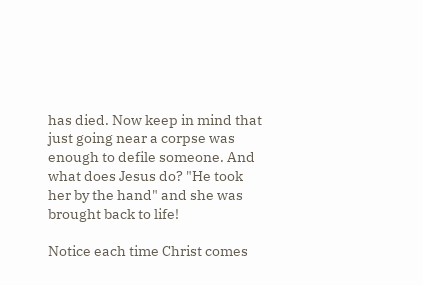has died. Now keep in mind that just going near a corpse was enough to defile someone. And what does Jesus do? "He took her by the hand" and she was brought back to life!

Notice each time Christ comes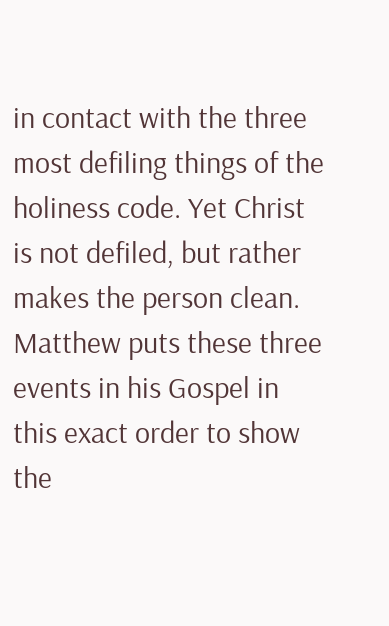in contact with the three most defiling things of the holiness code. Yet Christ is not defiled, but rather makes the person clean. Matthew puts these three events in his Gospel in this exact order to show the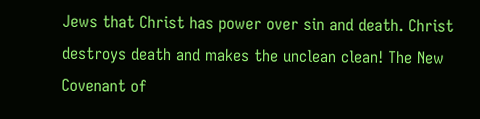Jews that Christ has power over sin and death. Christ destroys death and makes the unclean clean! The New Covenant of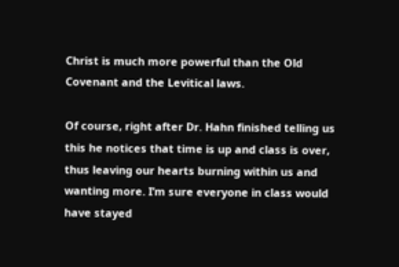Christ is much more powerful than the Old Covenant and the Levitical laws.

Of course, right after Dr. Hahn finished telling us this he notices that time is up and class is over, thus leaving our hearts burning within us and wanting more. I’m sure everyone in class would have stayed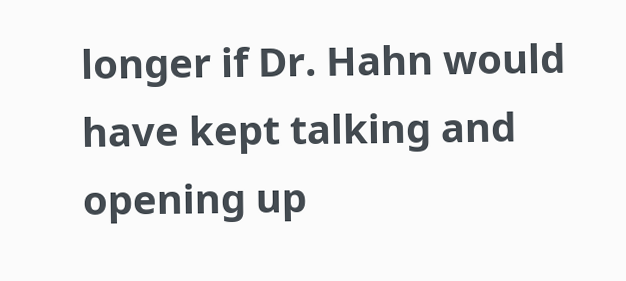longer if Dr. Hahn would have kept talking and opening up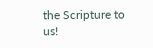the Scripture to us!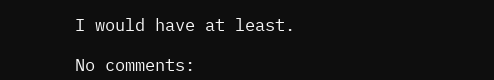I would have at least.

No comments: